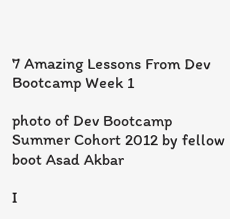7 Amazing Lessons From Dev Bootcamp Week 1

photo of Dev Bootcamp Summer Cohort 2012 by fellow boot Asad Akbar

I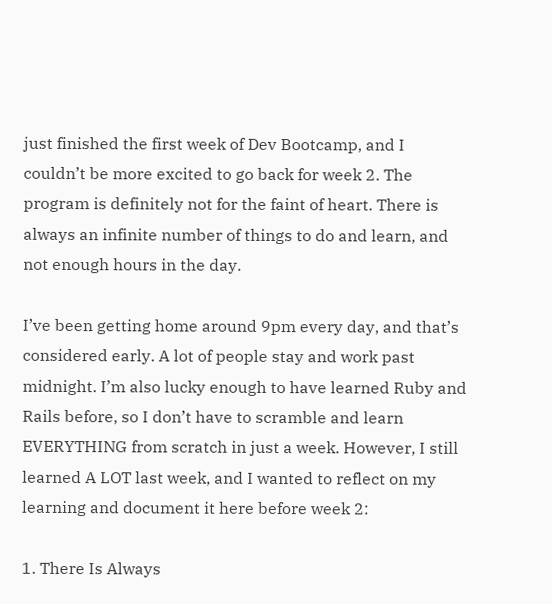just finished the first week of Dev Bootcamp, and I couldn’t be more excited to go back for week 2. The program is definitely not for the faint of heart. There is always an infinite number of things to do and learn, and not enough hours in the day.

I’ve been getting home around 9pm every day, and that’s considered early. A lot of people stay and work past midnight. I’m also lucky enough to have learned Ruby and Rails before, so I don’t have to scramble and learn EVERYTHING from scratch in just a week. However, I still learned A LOT last week, and I wanted to reflect on my learning and document it here before week 2:

1. There Is Always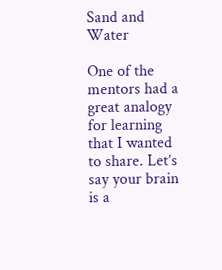Sand and Water

One of the mentors had a great analogy for learning that I wanted to share. Let’s say your brain is a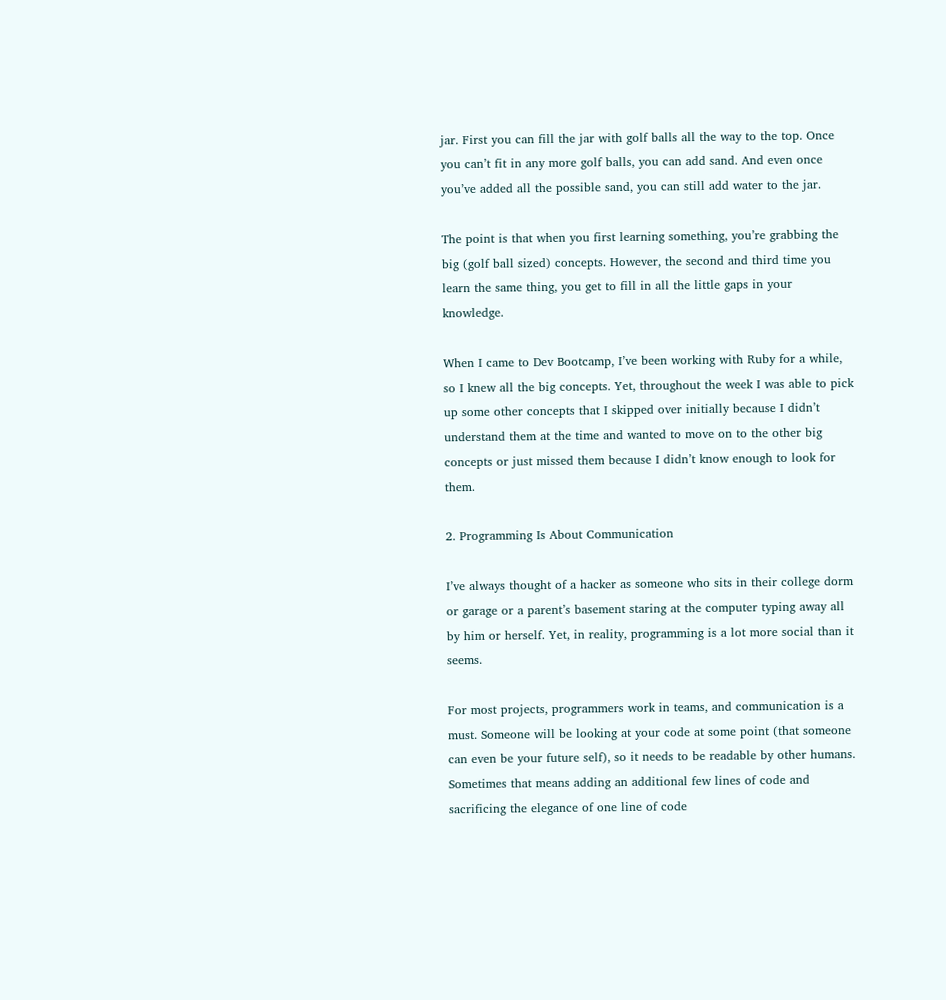jar. First you can fill the jar with golf balls all the way to the top. Once you can’t fit in any more golf balls, you can add sand. And even once you’ve added all the possible sand, you can still add water to the jar.

The point is that when you first learning something, you’re grabbing the big (golf ball sized) concepts. However, the second and third time you learn the same thing, you get to fill in all the little gaps in your knowledge.

When I came to Dev Bootcamp, I’ve been working with Ruby for a while, so I knew all the big concepts. Yet, throughout the week I was able to pick up some other concepts that I skipped over initially because I didn’t understand them at the time and wanted to move on to the other big concepts or just missed them because I didn’t know enough to look for them.

2. Programming Is About Communication

I’ve always thought of a hacker as someone who sits in their college dorm or garage or a parent’s basement staring at the computer typing away all by him or herself. Yet, in reality, programming is a lot more social than it seems.

For most projects, programmers work in teams, and communication is a must. Someone will be looking at your code at some point (that someone can even be your future self), so it needs to be readable by other humans. Sometimes that means adding an additional few lines of code and sacrificing the elegance of one line of code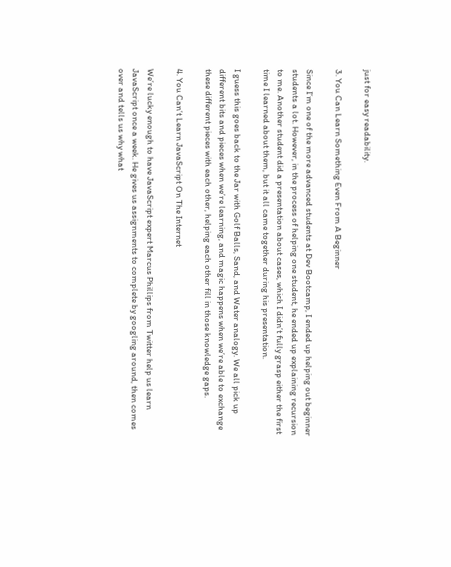just for easy readability.

3. You Can Learn Something Even From A Beginner

Since I’m one of the more advanced students at Dev Bootcamp, I ended up helping out beginner students a lot. However, in the process of helping one student, he ended up explaining recursion to me. Another student did a presentation about cases, which I didn’t fully grasp either the first time I learned about them, but it all came together during his presentation.

I guess this goes back to the Jar with Golf Balls, Sand, and Water analogy. We all pick up different bits and pieces when we’re learning, and magic happens when we’re able to exchange these different pieces with each other, helping each other fill in those knowledge gaps.

4. You Can’t Learn JavaScript On The Internet

We’re lucky enough to have JavaScript expert Marcus Phillips from Twitter help us learn JavaScript once a week. He gives us assignments to complete by googling around, then comes over and tells us why what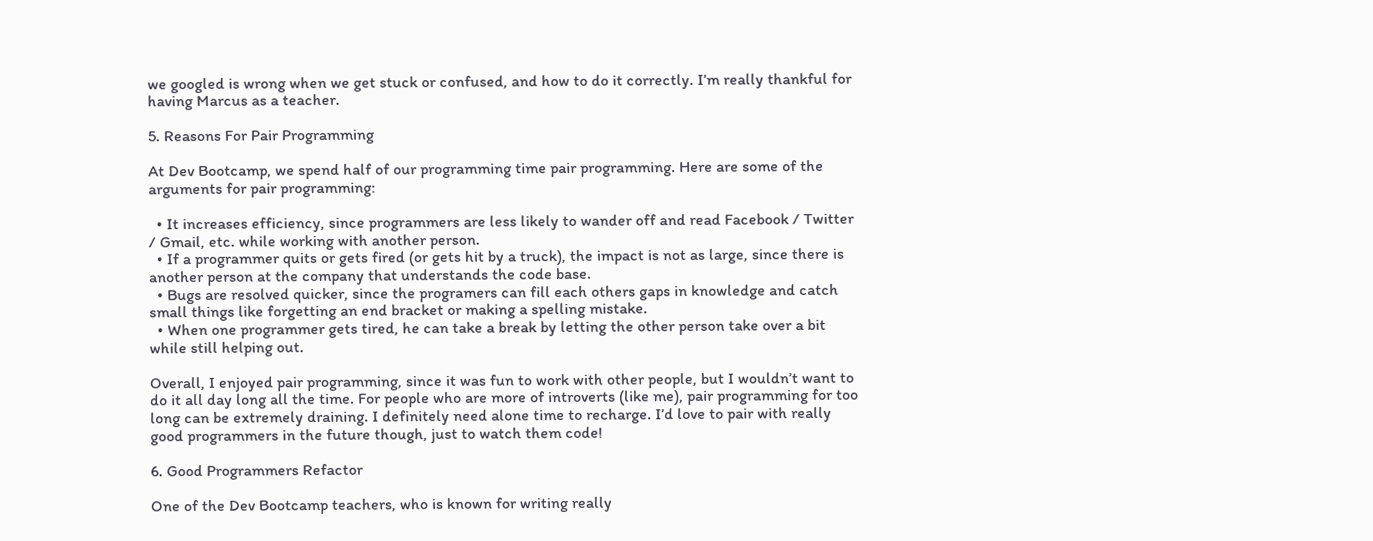we googled is wrong when we get stuck or confused, and how to do it correctly. I’m really thankful for having Marcus as a teacher.

5. Reasons For Pair Programming

At Dev Bootcamp, we spend half of our programming time pair programming. Here are some of the arguments for pair programming:

  • It increases efficiency, since programmers are less likely to wander off and read Facebook / Twitter / Gmail, etc. while working with another person.
  • If a programmer quits or gets fired (or gets hit by a truck), the impact is not as large, since there is another person at the company that understands the code base.
  • Bugs are resolved quicker, since the programers can fill each others gaps in knowledge and catch small things like forgetting an end bracket or making a spelling mistake.
  • When one programmer gets tired, he can take a break by letting the other person take over a bit while still helping out.

Overall, I enjoyed pair programming, since it was fun to work with other people, but I wouldn’t want to do it all day long all the time. For people who are more of introverts (like me), pair programming for too long can be extremely draining. I definitely need alone time to recharge. I’d love to pair with really good programmers in the future though, just to watch them code!

6. Good Programmers Refactor

One of the Dev Bootcamp teachers, who is known for writing really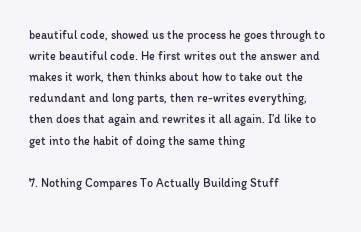beautiful code, showed us the process he goes through to write beautiful code. He first writes out the answer and makes it work, then thinks about how to take out the redundant and long parts, then re-writes everything, then does that again and rewrites it all again. I’d like to get into the habit of doing the same thing

7. Nothing Compares To Actually Building Stuff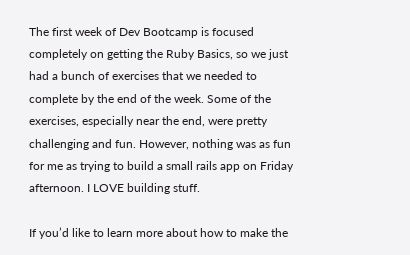The first week of Dev Bootcamp is focused completely on getting the Ruby Basics, so we just had a bunch of exercises that we needed to complete by the end of the week. Some of the exercises, especially near the end, were pretty challenging and fun. However, nothing was as fun for me as trying to build a small rails app on Friday afternoon. I LOVE building stuff.

If you’d like to learn more about how to make the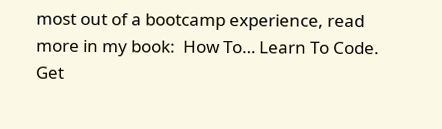most out of a bootcamp experience, read more in my book:  How To… Learn To Code. Get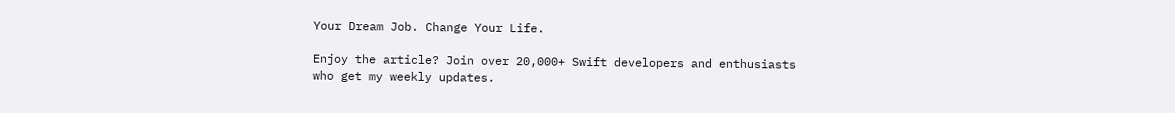Your Dream Job. Change Your Life.

Enjoy the article? Join over 20,000+ Swift developers and enthusiasts who get my weekly updates.